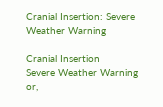Cranial Insertion: Severe Weather Warning

Cranial Insertion
Severe Weather Warning
or,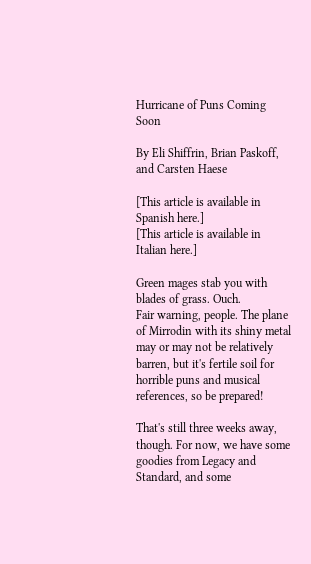Hurricane of Puns Coming Soon

By Eli Shiffrin, Brian Paskoff, and Carsten Haese

[This article is available in Spanish here.]
[This article is available in Italian here.]

Green mages stab you with
blades of grass. Ouch.
Fair warning, people. The plane of Mirrodin with its shiny metal may or may not be relatively barren, but it's fertile soil for horrible puns and musical references, so be prepared!

That's still three weeks away, though. For now, we have some goodies from Legacy and Standard, and some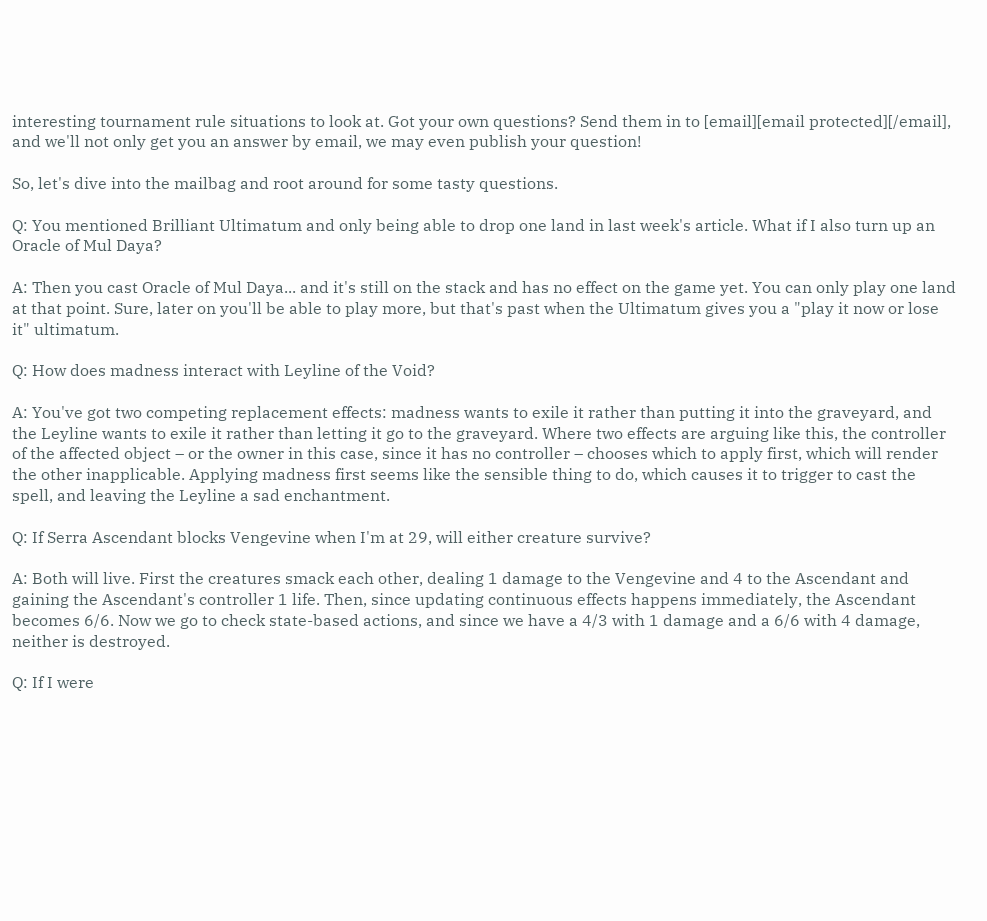interesting tournament rule situations to look at. Got your own questions? Send them in to [email][email protected][/email], and we'll not only get you an answer by email, we may even publish your question!

So, let's dive into the mailbag and root around for some tasty questions.

Q: You mentioned Brilliant Ultimatum and only being able to drop one land in last week's article. What if I also turn up an Oracle of Mul Daya?

A: Then you cast Oracle of Mul Daya... and it's still on the stack and has no effect on the game yet. You can only play one land at that point. Sure, later on you'll be able to play more, but that's past when the Ultimatum gives you a "play it now or lose it" ultimatum.

Q: How does madness interact with Leyline of the Void?

A: You've got two competing replacement effects: madness wants to exile it rather than putting it into the graveyard, and the Leyline wants to exile it rather than letting it go to the graveyard. Where two effects are arguing like this, the controller of the affected object – or the owner in this case, since it has no controller – chooses which to apply first, which will render the other inapplicable. Applying madness first seems like the sensible thing to do, which causes it to trigger to cast the spell, and leaving the Leyline a sad enchantment.

Q: If Serra Ascendant blocks Vengevine when I'm at 29, will either creature survive?

A: Both will live. First the creatures smack each other, dealing 1 damage to the Vengevine and 4 to the Ascendant and gaining the Ascendant's controller 1 life. Then, since updating continuous effects happens immediately, the Ascendant becomes 6/6. Now we go to check state-based actions, and since we have a 4/3 with 1 damage and a 6/6 with 4 damage, neither is destroyed.

Q: If I were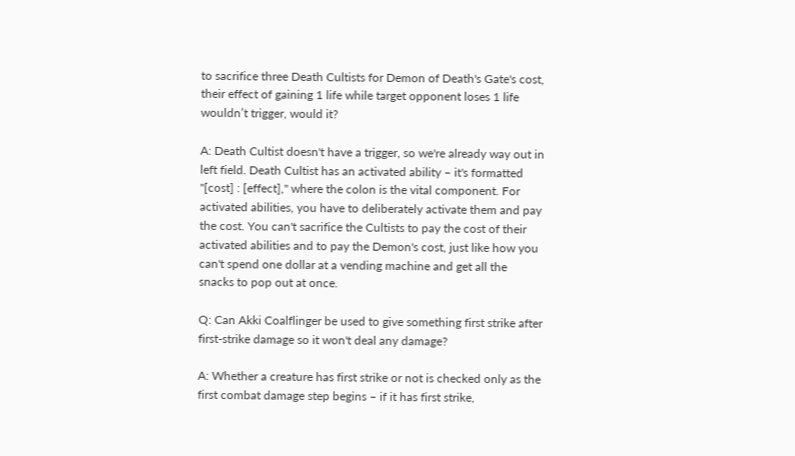to sacrifice three Death Cultists for Demon of Death's Gate's cost, their effect of gaining 1 life while target opponent loses 1 life wouldn’t trigger, would it?

A: Death Cultist doesn't have a trigger, so we're already way out in left field. Death Cultist has an activated ability – it's formatted "[cost] : [effect]," where the colon is the vital component. For activated abilities, you have to deliberately activate them and pay the cost. You can't sacrifice the Cultists to pay the cost of their activated abilities and to pay the Demon's cost, just like how you can't spend one dollar at a vending machine and get all the snacks to pop out at once.

Q: Can Akki Coalflinger be used to give something first strike after first-strike damage so it won't deal any damage?

A: Whether a creature has first strike or not is checked only as the first combat damage step begins – if it has first strike,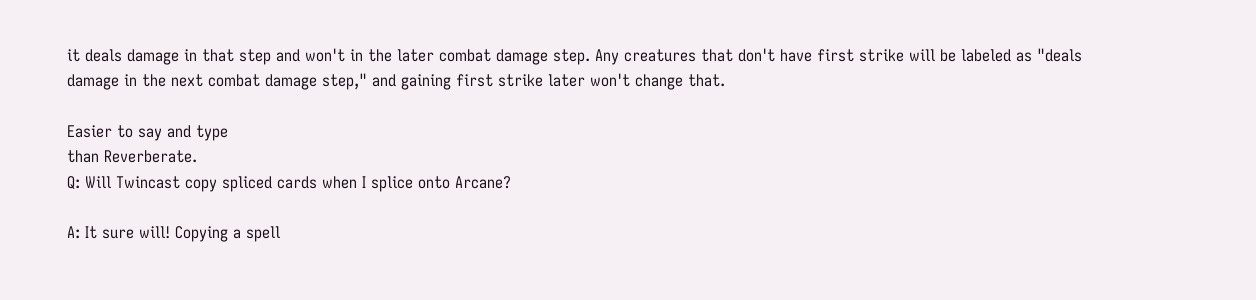it deals damage in that step and won't in the later combat damage step. Any creatures that don't have first strike will be labeled as "deals damage in the next combat damage step," and gaining first strike later won't change that.

Easier to say and type
than Reverberate.
Q: Will Twincast copy spliced cards when I splice onto Arcane?

A: It sure will! Copying a spell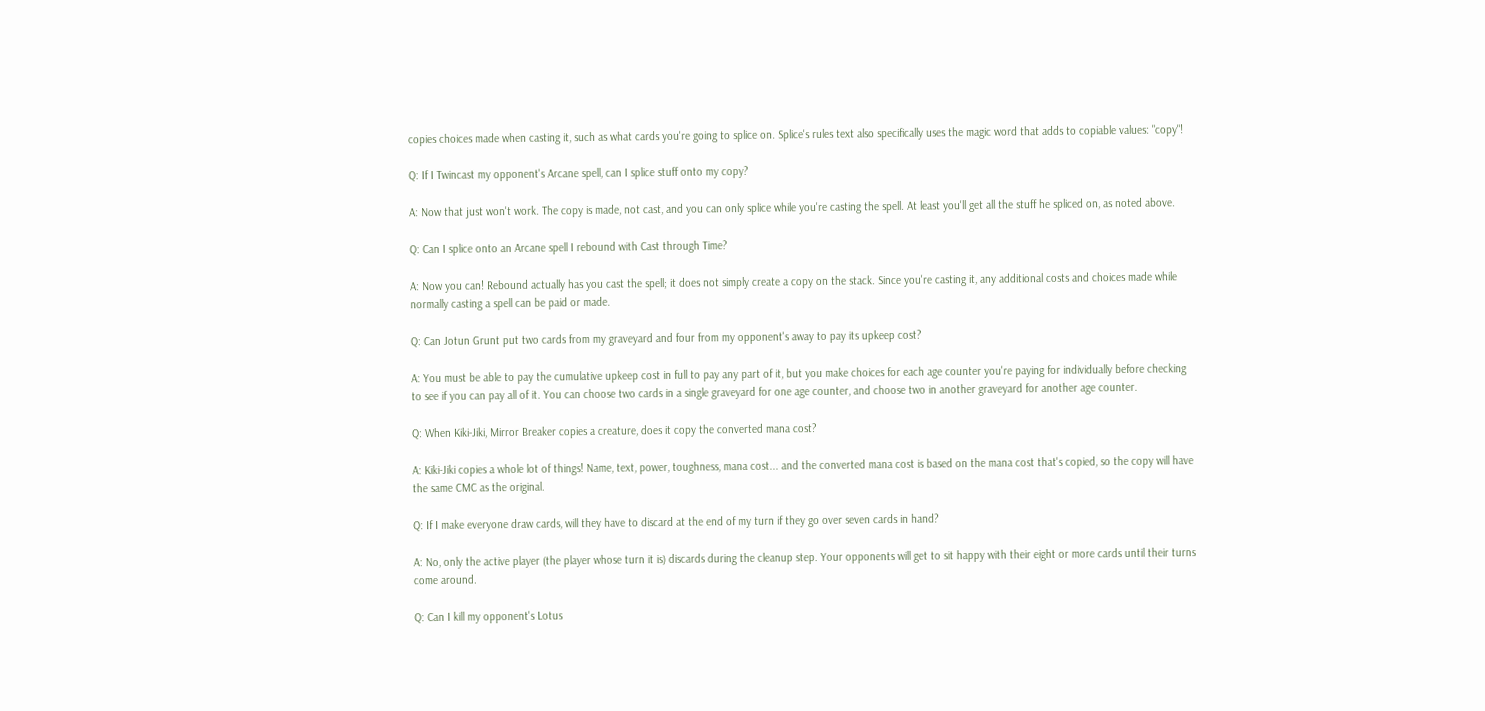copies choices made when casting it, such as what cards you're going to splice on. Splice's rules text also specifically uses the magic word that adds to copiable values: "copy"!

Q: If I Twincast my opponent's Arcane spell, can I splice stuff onto my copy?

A: Now that just won't work. The copy is made, not cast, and you can only splice while you're casting the spell. At least you'll get all the stuff he spliced on, as noted above.

Q: Can I splice onto an Arcane spell I rebound with Cast through Time?

A: Now you can! Rebound actually has you cast the spell; it does not simply create a copy on the stack. Since you're casting it, any additional costs and choices made while normally casting a spell can be paid or made.

Q: Can Jotun Grunt put two cards from my graveyard and four from my opponent's away to pay its upkeep cost?

A: You must be able to pay the cumulative upkeep cost in full to pay any part of it, but you make choices for each age counter you're paying for individually before checking to see if you can pay all of it. You can choose two cards in a single graveyard for one age counter, and choose two in another graveyard for another age counter.

Q: When Kiki-Jiki, Mirror Breaker copies a creature, does it copy the converted mana cost?

A: Kiki-Jiki copies a whole lot of things! Name, text, power, toughness, mana cost... and the converted mana cost is based on the mana cost that's copied, so the copy will have the same CMC as the original.

Q: If I make everyone draw cards, will they have to discard at the end of my turn if they go over seven cards in hand?

A: No, only the active player (the player whose turn it is) discards during the cleanup step. Your opponents will get to sit happy with their eight or more cards until their turns come around.

Q: Can I kill my opponent's Lotus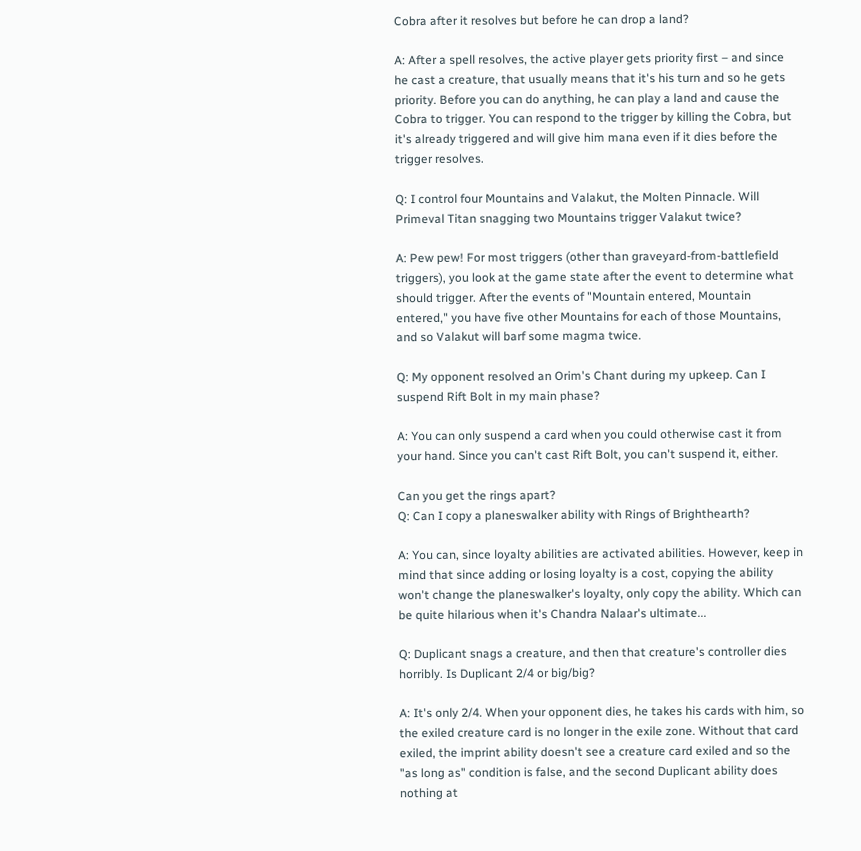Cobra after it resolves but before he can drop a land?

A: After a spell resolves, the active player gets priority first – and since he cast a creature, that usually means that it's his turn and so he gets priority. Before you can do anything, he can play a land and cause the Cobra to trigger. You can respond to the trigger by killing the Cobra, but it's already triggered and will give him mana even if it dies before the trigger resolves.

Q: I control four Mountains and Valakut, the Molten Pinnacle. Will Primeval Titan snagging two Mountains trigger Valakut twice?

A: Pew pew! For most triggers (other than graveyard-from-battlefield triggers), you look at the game state after the event to determine what should trigger. After the events of "Mountain entered, Mountain entered," you have five other Mountains for each of those Mountains, and so Valakut will barf some magma twice.

Q: My opponent resolved an Orim's Chant during my upkeep. Can I suspend Rift Bolt in my main phase?

A: You can only suspend a card when you could otherwise cast it from your hand. Since you can't cast Rift Bolt, you can't suspend it, either.

Can you get the rings apart?
Q: Can I copy a planeswalker ability with Rings of Brighthearth?

A: You can, since loyalty abilities are activated abilities. However, keep in mind that since adding or losing loyalty is a cost, copying the ability won't change the planeswalker's loyalty, only copy the ability. Which can be quite hilarious when it's Chandra Nalaar's ultimate...

Q: Duplicant snags a creature, and then that creature's controller dies horribly. Is Duplicant 2/4 or big/big?

A: It's only 2/4. When your opponent dies, he takes his cards with him, so the exiled creature card is no longer in the exile zone. Without that card exiled, the imprint ability doesn't see a creature card exiled and so the "as long as" condition is false, and the second Duplicant ability does nothing at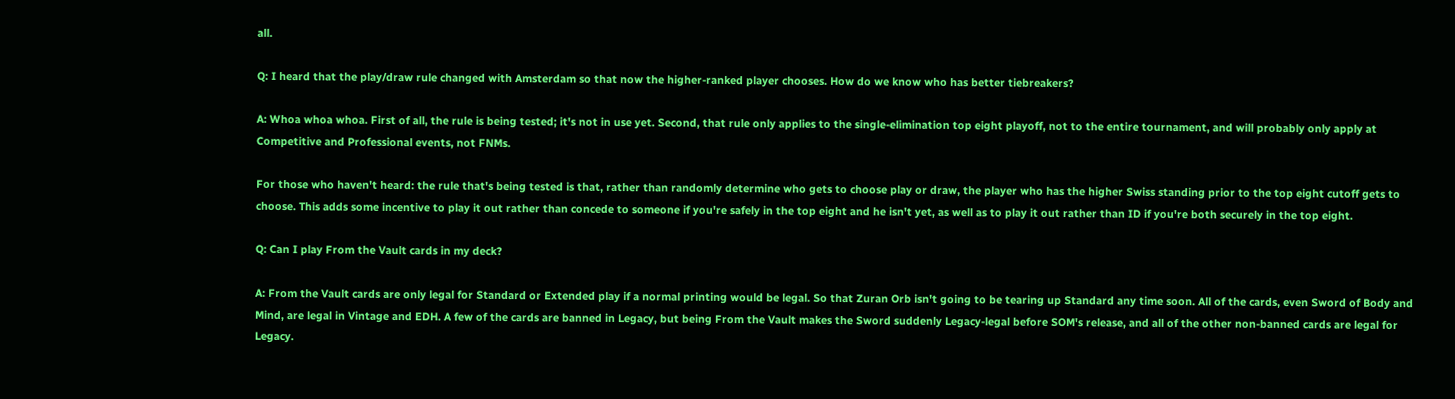all.

Q: I heard that the play/draw rule changed with Amsterdam so that now the higher-ranked player chooses. How do we know who has better tiebreakers?

A: Whoa whoa whoa. First of all, the rule is being tested; it's not in use yet. Second, that rule only applies to the single-elimination top eight playoff, not to the entire tournament, and will probably only apply at Competitive and Professional events, not FNMs.

For those who haven't heard: the rule that's being tested is that, rather than randomly determine who gets to choose play or draw, the player who has the higher Swiss standing prior to the top eight cutoff gets to choose. This adds some incentive to play it out rather than concede to someone if you're safely in the top eight and he isn't yet, as well as to play it out rather than ID if you're both securely in the top eight.

Q: Can I play From the Vault cards in my deck?

A: From the Vault cards are only legal for Standard or Extended play if a normal printing would be legal. So that Zuran Orb isn't going to be tearing up Standard any time soon. All of the cards, even Sword of Body and Mind, are legal in Vintage and EDH. A few of the cards are banned in Legacy, but being From the Vault makes the Sword suddenly Legacy-legal before SOM's release, and all of the other non-banned cards are legal for Legacy.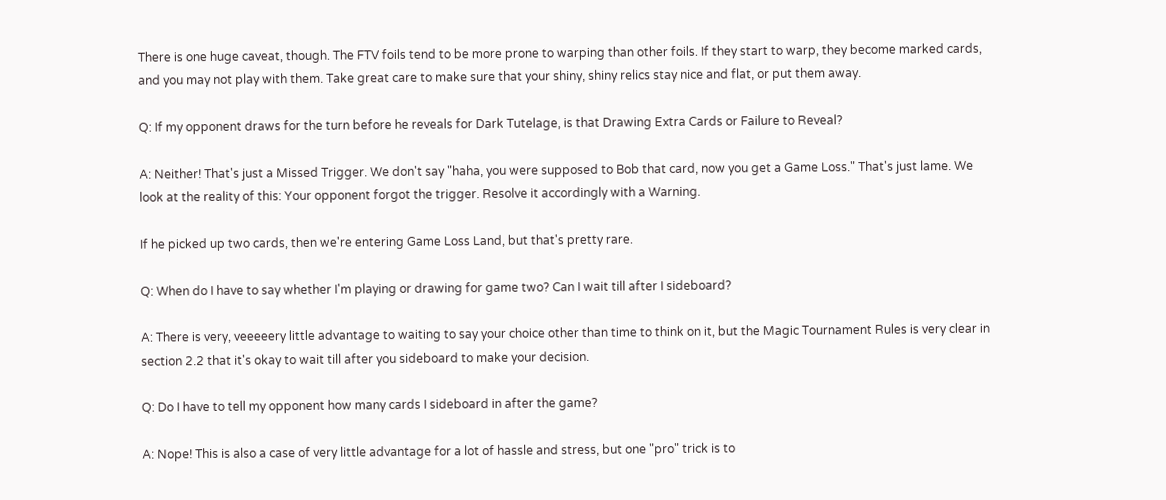There is one huge caveat, though. The FTV foils tend to be more prone to warping than other foils. If they start to warp, they become marked cards, and you may not play with them. Take great care to make sure that your shiny, shiny relics stay nice and flat, or put them away.

Q: If my opponent draws for the turn before he reveals for Dark Tutelage, is that Drawing Extra Cards or Failure to Reveal?

A: Neither! That's just a Missed Trigger. We don't say "haha, you were supposed to Bob that card, now you get a Game Loss." That's just lame. We look at the reality of this: Your opponent forgot the trigger. Resolve it accordingly with a Warning.

If he picked up two cards, then we're entering Game Loss Land, but that's pretty rare.

Q: When do I have to say whether I'm playing or drawing for game two? Can I wait till after I sideboard?

A: There is very, veeeeery little advantage to waiting to say your choice other than time to think on it, but the Magic Tournament Rules is very clear in section 2.2 that it's okay to wait till after you sideboard to make your decision.

Q: Do I have to tell my opponent how many cards I sideboard in after the game?

A: Nope! This is also a case of very little advantage for a lot of hassle and stress, but one "pro" trick is to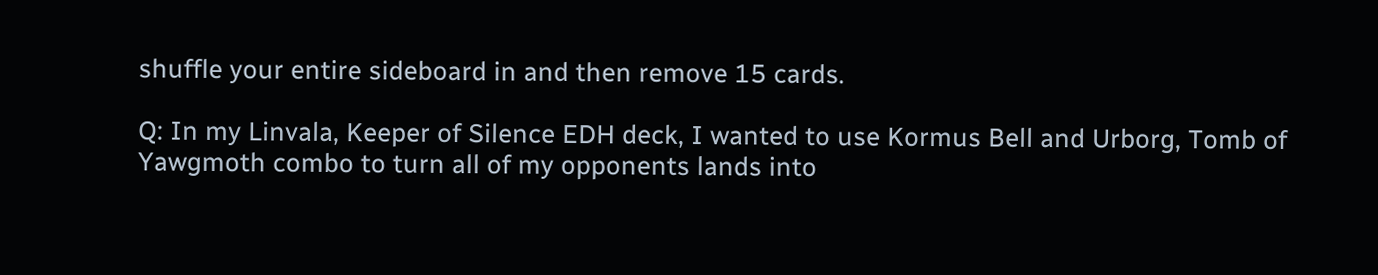shuffle your entire sideboard in and then remove 15 cards.

Q: In my Linvala, Keeper of Silence EDH deck, I wanted to use Kormus Bell and Urborg, Tomb of Yawgmoth combo to turn all of my opponents lands into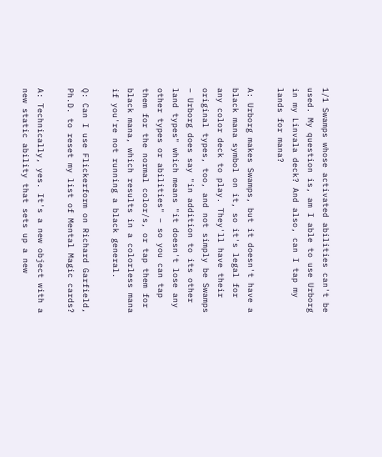1/1 Swamps whose activated abilities can't be used. My question is, am I able to use Urborg in my Linvala deck? And also, can I tap my lands for mana?

A: Urborg makes Swamps, but it doesn't have a black mana symbol on it, so it's legal for any color deck to play. They'll have their original types, too, and not simply be Swamps – Urborg does say "in addition to its other land types" which means "it doesn't lose any other types or abilities" – so you can tap them for the normal color/s, or tap them for black mana, which results in a colorless mana if you're not running a black general.

Q: Can I use Flickerform on Richard Garfield, Ph.D. to reset my list of Mental Magic cards?

A: Technically, yes. It's a new object with a new static ability that sets up a new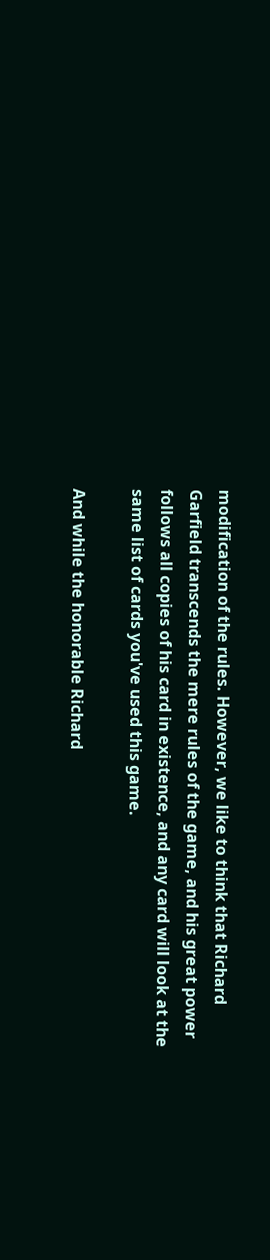modification of the rules. However, we like to think that Richard Garfield transcends the mere rules of the game, and his great power follows all copies of his card in existence, and any card will look at the same list of cards you've used this game.

And while the honorable Richard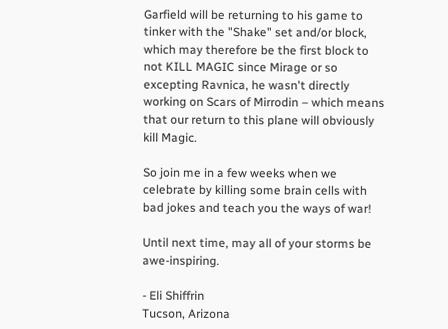Garfield will be returning to his game to tinker with the "Shake" set and/or block, which may therefore be the first block to not KILL MAGIC since Mirage or so excepting Ravnica, he wasn't directly working on Scars of Mirrodin – which means that our return to this plane will obviously kill Magic.

So join me in a few weeks when we celebrate by killing some brain cells with bad jokes and teach you the ways of war!

Until next time, may all of your storms be awe-inspiring.

- Eli Shiffrin
Tucson, Arizona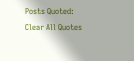Posts Quoted:
Clear All Quotes